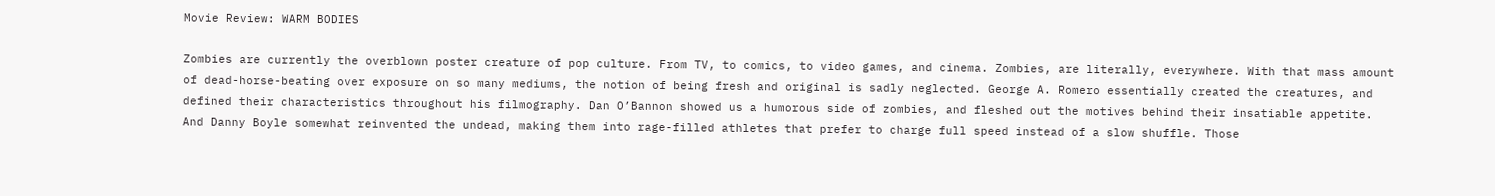Movie Review: WARM BODIES

Zombies are currently the overblown poster creature of pop culture. From TV, to comics, to video games, and cinema. Zombies, are literally, everywhere. With that mass amount of dead-horse-beating over exposure on so many mediums, the notion of being fresh and original is sadly neglected. George A. Romero essentially created the creatures, and defined their characteristics throughout his filmography. Dan O’Bannon showed us a humorous side of zombies, and fleshed out the motives behind their insatiable appetite. And Danny Boyle somewhat reinvented the undead, making them into rage-filled athletes that prefer to charge full speed instead of a slow shuffle. Those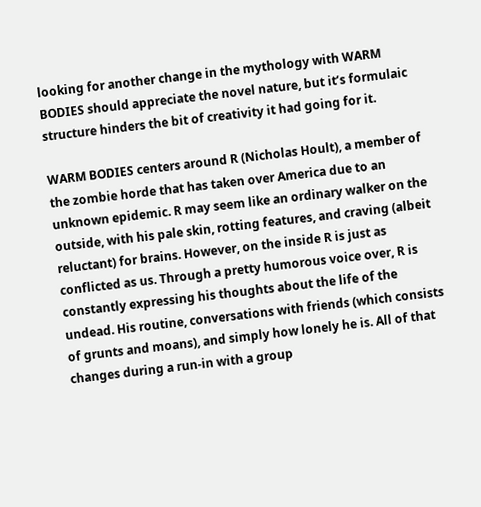looking for another change in the mythology with WARM BODIES should appreciate the novel nature, but it’s formulaic structure hinders the bit of creativity it had going for it.

WARM BODIES centers around R (Nicholas Hoult), a member of the zombie horde that has taken over America due to an unknown epidemic. R may seem like an ordinary walker on the outside, with his pale skin, rotting features, and craving (albeit reluctant) for brains. However, on the inside R is just as conflicted as us. Through a pretty humorous voice over, R is constantly expressing his thoughts about the life of the undead. His routine, conversations with friends (which consists of grunts and moans), and simply how lonely he is. All of that changes during a run-in with a group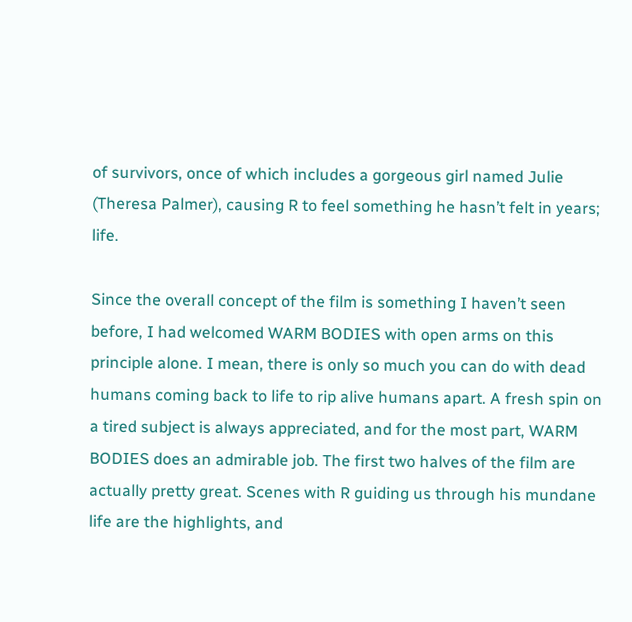of survivors, once of which includes a gorgeous girl named Julie (Theresa Palmer), causing R to feel something he hasn’t felt in years; life.

Since the overall concept of the film is something I haven’t seen before, I had welcomed WARM BODIES with open arms on this principle alone. I mean, there is only so much you can do with dead humans coming back to life to rip alive humans apart. A fresh spin on a tired subject is always appreciated, and for the most part, WARM BODIES does an admirable job. The first two halves of the film are actually pretty great. Scenes with R guiding us through his mundane life are the highlights, and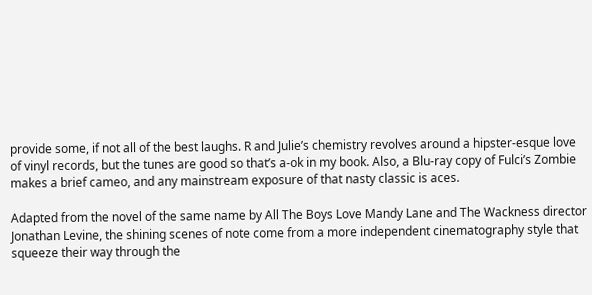provide some, if not all of the best laughs. R and Julie’s chemistry revolves around a hipster-esque love of vinyl records, but the tunes are good so that’s a-ok in my book. Also, a Blu-ray copy of Fulci’s Zombie makes a brief cameo, and any mainstream exposure of that nasty classic is aces.

Adapted from the novel of the same name by All The Boys Love Mandy Lane and The Wackness director Jonathan Levine, the shining scenes of note come from a more independent cinematography style that squeeze their way through the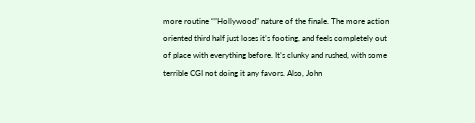more routine “”Hollywood” nature of the finale. The more action oriented third half just loses it’s footing, and feels completely out of place with everything before. It’s clunky and rushed, with some terrible CGI not doing it any favors. Also, John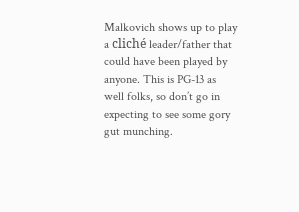Malkovich shows up to play a cliché leader/father that could have been played by anyone. This is PG-13 as well folks, so don’t go in expecting to see some gory gut munching.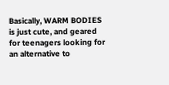Basically, WARM BODIES is just cute, and geared for teenagers looking for an alternative to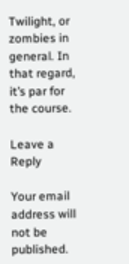Twilight, or zombies in general. In that regard, it’s par for the course.

Leave a Reply

Your email address will not be published.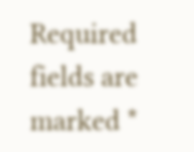Required fields are marked *